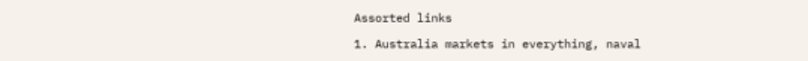Assorted links

1. Australia markets in everything, naval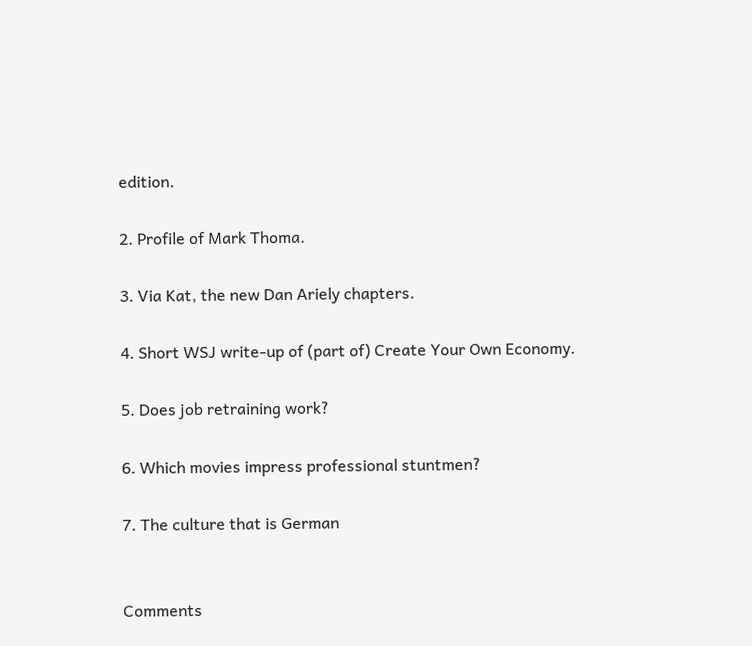edition.

2. Profile of Mark Thoma.

3. Via Kat, the new Dan Ariely chapters.

4. Short WSJ write-up of (part of) Create Your Own Economy.

5. Does job retraining work?

6. Which movies impress professional stuntmen?

7. The culture that is German


Comments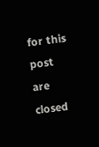for this post are closed